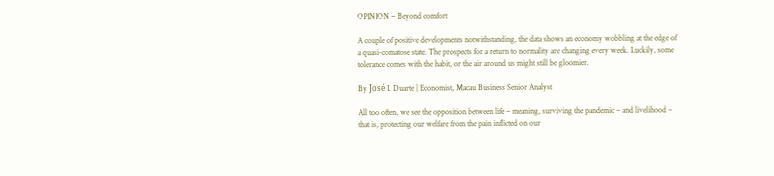OPINION – Beyond comfort

A couple of positive developments notwithstanding, the data shows an economy wobbling at the edge of a quasi-comatose state. The prospects for a return to normality are changing every week. Luckily, some tolerance comes with the habit, or the air around us might still be gloomier.

By José I. Duarte | Economist, Macau Business Senior Analyst

All too often, we see the opposition between life – meaning, surviving the pandemic – and livelihood – that is, protecting our welfare from the pain inflicted on our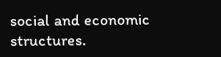social and economic structures.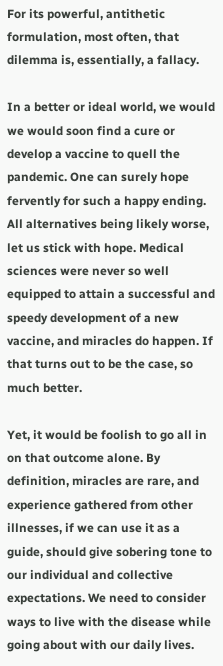For its powerful, antithetic formulation, most often, that dilemma is, essentially, a fallacy.

In a better or ideal world, we would we would soon find a cure or develop a vaccine to quell the pandemic. One can surely hope fervently for such a happy ending. All alternatives being likely worse, let us stick with hope. Medical sciences were never so well equipped to attain a successful and speedy development of a new vaccine, and miracles do happen. If that turns out to be the case, so much better.

Yet, it would be foolish to go all in on that outcome alone. By definition, miracles are rare, and experience gathered from other illnesses, if we can use it as a guide, should give sobering tone to our individual and collective expectations. We need to consider ways to live with the disease while going about with our daily lives.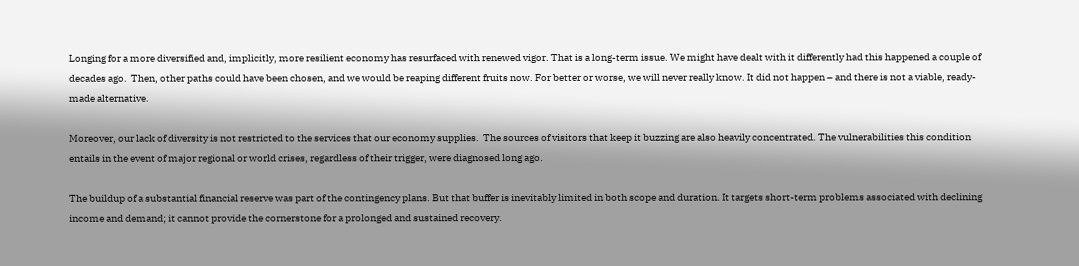Longing for a more diversified and, implicitly, more resilient economy has resurfaced with renewed vigor. That is a long-term issue. We might have dealt with it differently had this happened a couple of decades ago.  Then, other paths could have been chosen, and we would be reaping different fruits now. For better or worse, we will never really know. It did not happen – and there is not a viable, ready-made alternative.

Moreover, our lack of diversity is not restricted to the services that our economy supplies.  The sources of visitors that keep it buzzing are also heavily concentrated. The vulnerabilities this condition entails in the event of major regional or world crises, regardless of their trigger, were diagnosed long ago.

The buildup of a substantial financial reserve was part of the contingency plans. But that buffer is inevitably limited in both scope and duration. It targets short-term problems associated with declining income and demand; it cannot provide the cornerstone for a prolonged and sustained recovery.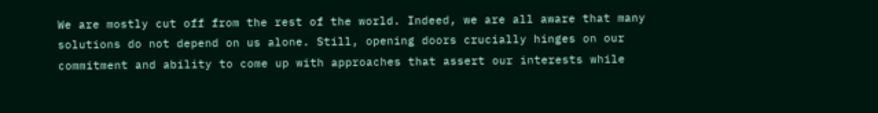We are mostly cut off from the rest of the world. Indeed, we are all aware that many solutions do not depend on us alone. Still, opening doors crucially hinges on our commitment and ability to come up with approaches that assert our interests while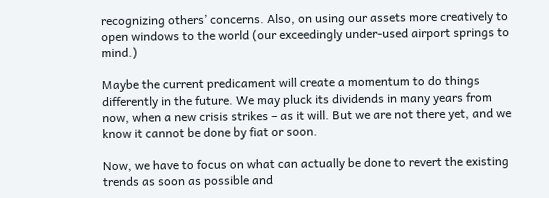recognizing others’ concerns. Also, on using our assets more creatively to open windows to the world (our exceedingly under-used airport springs to mind.)

Maybe the current predicament will create a momentum to do things differently in the future. We may pluck its dividends in many years from now, when a new crisis strikes – as it will. But we are not there yet, and we know it cannot be done by fiat or soon.

Now, we have to focus on what can actually be done to revert the existing trends as soon as possible and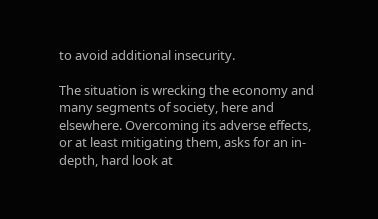to avoid additional insecurity.

The situation is wrecking the economy and many segments of society, here and elsewhere. Overcoming its adverse effects, or at least mitigating them, asks for an in-depth, hard look at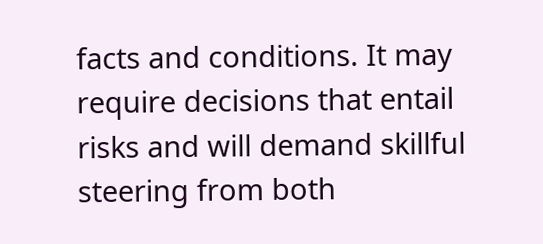facts and conditions. It may require decisions that entail risks and will demand skillful steering from both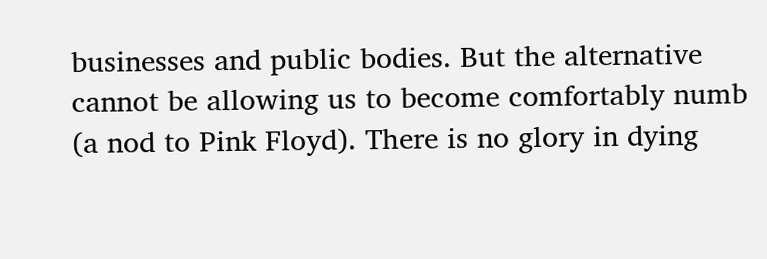businesses and public bodies. But the alternative cannot be allowing us to become comfortably numb (a nod to Pink Floyd). There is no glory in dying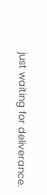just waiting for deliverance.